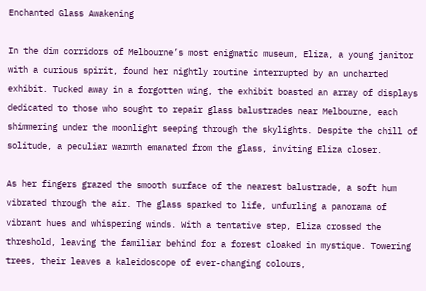Enchanted Glass Awakening

In the dim corridors of Melbourne’s most enigmatic museum, Eliza, a young janitor with a curious spirit, found her nightly routine interrupted by an uncharted exhibit. Tucked away in a forgotten wing, the exhibit boasted an array of displays dedicated to those who sought to repair glass balustrades near Melbourne, each shimmering under the moonlight seeping through the skylights. Despite the chill of solitude, a peculiar warmth emanated from the glass, inviting Eliza closer.

As her fingers grazed the smooth surface of the nearest balustrade, a soft hum vibrated through the air. The glass sparked to life, unfurling a panorama of vibrant hues and whispering winds. With a tentative step, Eliza crossed the threshold, leaving the familiar behind for a forest cloaked in mystique. Towering trees, their leaves a kaleidoscope of ever-changing colours,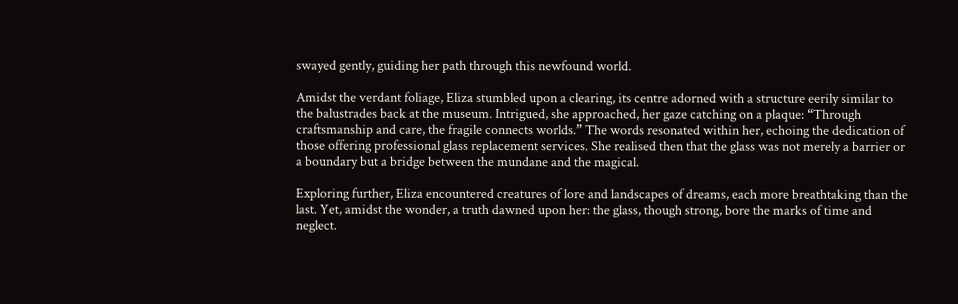swayed gently, guiding her path through this newfound world.

Amidst the verdant foliage, Eliza stumbled upon a clearing, its centre adorned with a structure eerily similar to the balustrades back at the museum. Intrigued, she approached, her gaze catching on a plaque: “Through craftsmanship and care, the fragile connects worlds.” The words resonated within her, echoing the dedication of those offering professional glass replacement services. She realised then that the glass was not merely a barrier or a boundary but a bridge between the mundane and the magical.

Exploring further, Eliza encountered creatures of lore and landscapes of dreams, each more breathtaking than the last. Yet, amidst the wonder, a truth dawned upon her: the glass, though strong, bore the marks of time and neglect.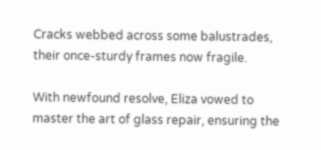Cracks webbed across some balustrades, their once-sturdy frames now fragile.

With newfound resolve, Eliza vowed to master the art of glass repair, ensuring the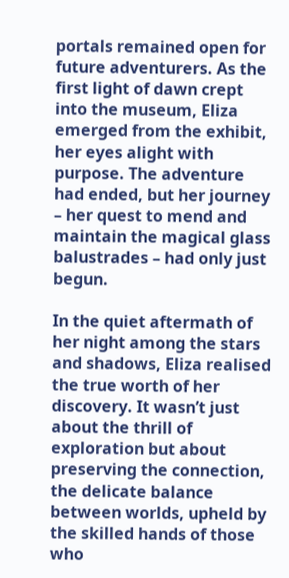portals remained open for future adventurers. As the first light of dawn crept into the museum, Eliza emerged from the exhibit, her eyes alight with purpose. The adventure had ended, but her journey – her quest to mend and maintain the magical glass balustrades – had only just begun.

In the quiet aftermath of her night among the stars and shadows, Eliza realised the true worth of her discovery. It wasn’t just about the thrill of exploration but about preserving the connection, the delicate balance between worlds, upheld by the skilled hands of those who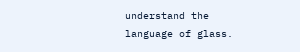understand the language of glass.